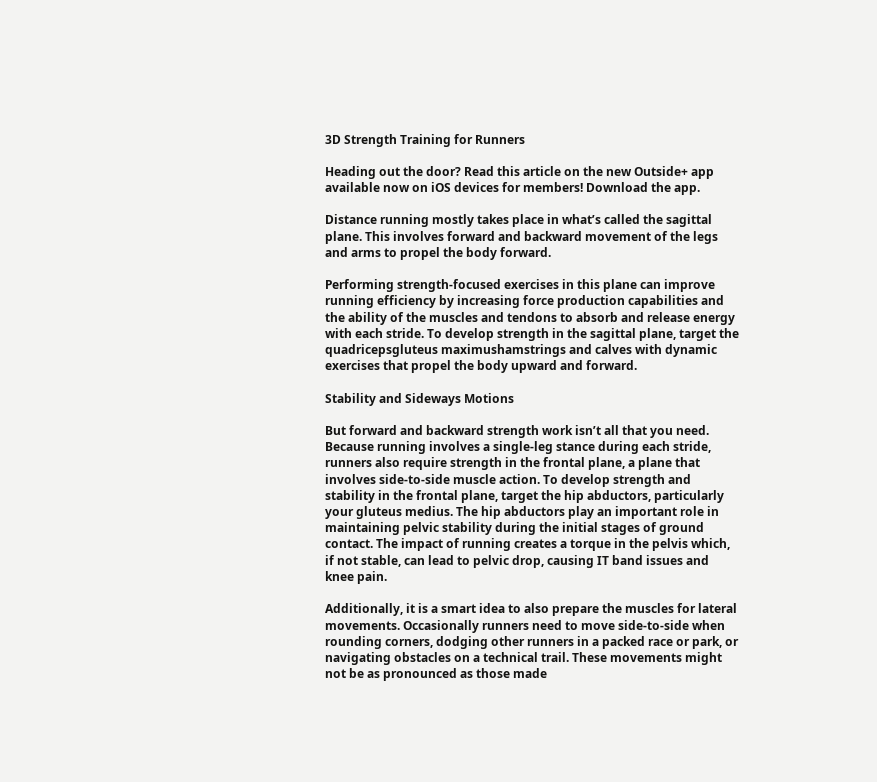3D Strength Training for Runners

Heading out the door? Read this article on the new Outside+ app available now on iOS devices for members! Download the app.

Distance running mostly takes place in what’s called the sagittal plane. This involves forward and backward movement of the legs and arms to propel the body forward.

Performing strength-focused exercises in this plane can improve running efficiency by increasing force production capabilities and the ability of the muscles and tendons to absorb and release energy with each stride. To develop strength in the sagittal plane, target the quadricepsgluteus maximushamstrings and calves with dynamic exercises that propel the body upward and forward.

Stability and Sideways Motions

But forward and backward strength work isn’t all that you need. Because running involves a single-leg stance during each stride, runners also require strength in the frontal plane, a plane that involves side-to-side muscle action. To develop strength and stability in the frontal plane, target the hip abductors, particularly your gluteus medius. The hip abductors play an important role in maintaining pelvic stability during the initial stages of ground contact. The impact of running creates a torque in the pelvis which, if not stable, can lead to pelvic drop, causing IT band issues and knee pain.

Additionally, it is a smart idea to also prepare the muscles for lateral movements. Occasionally runners need to move side-to-side when rounding corners, dodging other runners in a packed race or park, or navigating obstacles on a technical trail. These movements might not be as pronounced as those made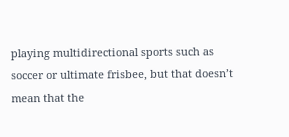playing multidirectional sports such as soccer or ultimate frisbee, but that doesn’t mean that the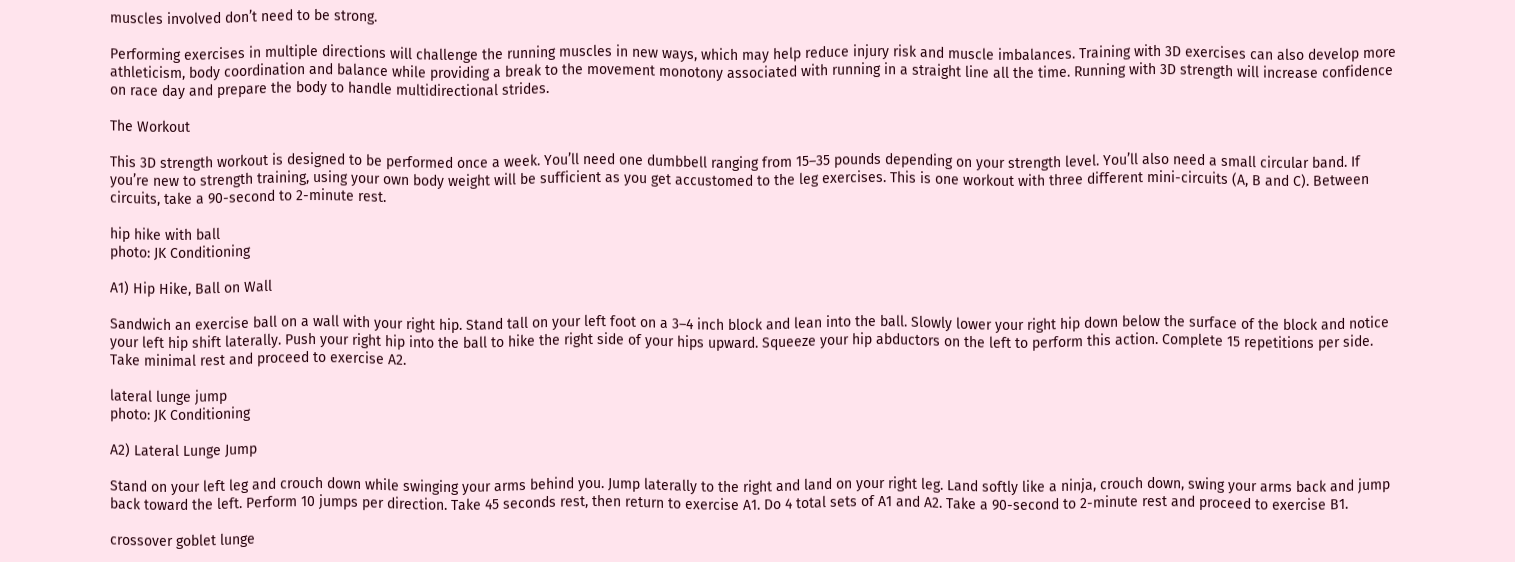muscles involved don’t need to be strong.

Performing exercises in multiple directions will challenge the running muscles in new ways, which may help reduce injury risk and muscle imbalances. Training with 3D exercises can also develop more athleticism, body coordination and balance while providing a break to the movement monotony associated with running in a straight line all the time. Running with 3D strength will increase confidence on race day and prepare the body to handle multidirectional strides.

The Workout

This 3D strength workout is designed to be performed once a week. You’ll need one dumbbell ranging from 15–35 pounds depending on your strength level. You’ll also need a small circular band. If you’re new to strength training, using your own body weight will be sufficient as you get accustomed to the leg exercises. This is one workout with three different mini-circuits (A, B and C). Between circuits, take a 90-second to 2-minute rest.

hip hike with ball
photo: JK Conditioning

A1) Hip Hike, Ball on Wall

Sandwich an exercise ball on a wall with your right hip. Stand tall on your left foot on a 3–4 inch block and lean into the ball. Slowly lower your right hip down below the surface of the block and notice your left hip shift laterally. Push your right hip into the ball to hike the right side of your hips upward. Squeeze your hip abductors on the left to perform this action. Complete 15 repetitions per side. Take minimal rest and proceed to exercise A2.

lateral lunge jump
photo: JK Conditioning

A2) Lateral Lunge Jump

Stand on your left leg and crouch down while swinging your arms behind you. Jump laterally to the right and land on your right leg. Land softly like a ninja, crouch down, swing your arms back and jump back toward the left. Perform 10 jumps per direction. Take 45 seconds rest, then return to exercise A1. Do 4 total sets of A1 and A2. Take a 90-second to 2-minute rest and proceed to exercise B1.

crossover goblet lunge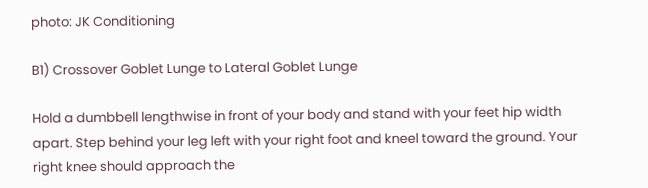photo: JK Conditioning

B1) Crossover Goblet Lunge to Lateral Goblet Lunge

Hold a dumbbell lengthwise in front of your body and stand with your feet hip width apart. Step behind your leg left with your right foot and kneel toward the ground. Your right knee should approach the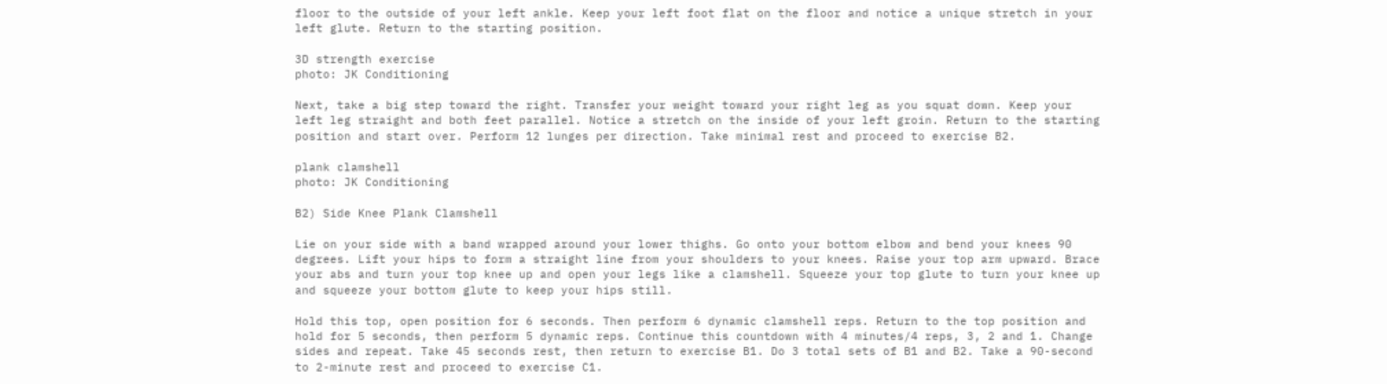floor to the outside of your left ankle. Keep your left foot flat on the floor and notice a unique stretch in your left glute. Return to the starting position.

3D strength exercise
photo: JK Conditioning

Next, take a big step toward the right. Transfer your weight toward your right leg as you squat down. Keep your left leg straight and both feet parallel. Notice a stretch on the inside of your left groin. Return to the starting position and start over. Perform 12 lunges per direction. Take minimal rest and proceed to exercise B2.

plank clamshell
photo: JK Conditioning

B2) Side Knee Plank Clamshell

Lie on your side with a band wrapped around your lower thighs. Go onto your bottom elbow and bend your knees 90 degrees. Lift your hips to form a straight line from your shoulders to your knees. Raise your top arm upward. Brace your abs and turn your top knee up and open your legs like a clamshell. Squeeze your top glute to turn your knee up and squeeze your bottom glute to keep your hips still.

Hold this top, open position for 6 seconds. Then perform 6 dynamic clamshell reps. Return to the top position and hold for 5 seconds, then perform 5 dynamic reps. Continue this countdown with 4 minutes/4 reps, 3, 2 and 1. Change sides and repeat. Take 45 seconds rest, then return to exercise B1. Do 3 total sets of B1 and B2. Take a 90-second to 2-minute rest and proceed to exercise C1.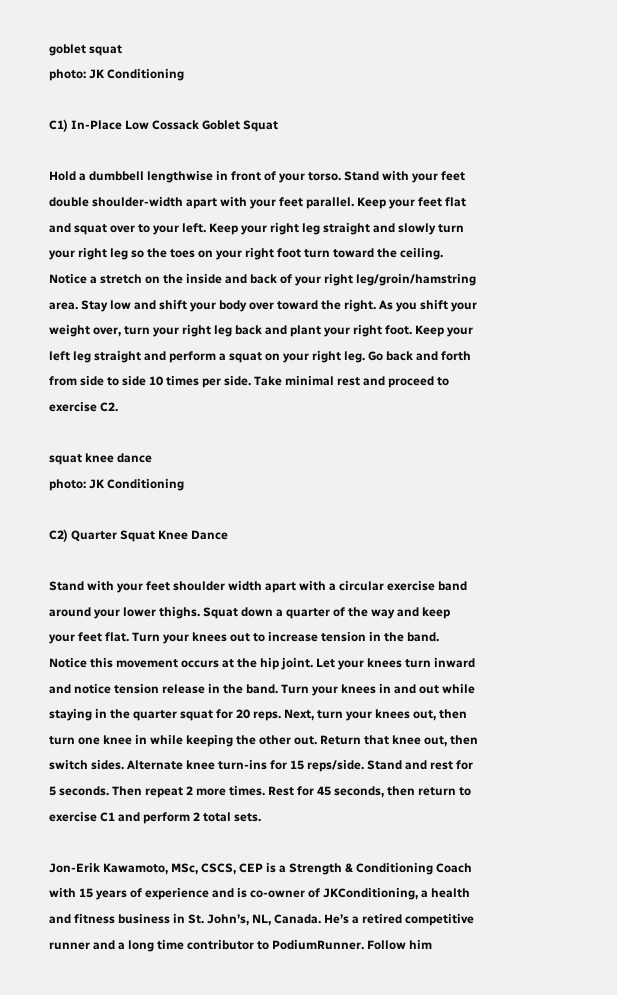goblet squat
photo: JK Conditioning

C1) In-Place Low Cossack Goblet Squat

Hold a dumbbell lengthwise in front of your torso. Stand with your feet double shoulder-width apart with your feet parallel. Keep your feet flat and squat over to your left. Keep your right leg straight and slowly turn your right leg so the toes on your right foot turn toward the ceiling. Notice a stretch on the inside and back of your right leg/groin/hamstring area. Stay low and shift your body over toward the right. As you shift your weight over, turn your right leg back and plant your right foot. Keep your left leg straight and perform a squat on your right leg. Go back and forth from side to side 10 times per side. Take minimal rest and proceed to exercise C2.

squat knee dance
photo: JK Conditioning

C2) Quarter Squat Knee Dance

Stand with your feet shoulder width apart with a circular exercise band around your lower thighs. Squat down a quarter of the way and keep your feet flat. Turn your knees out to increase tension in the band. Notice this movement occurs at the hip joint. Let your knees turn inward and notice tension release in the band. Turn your knees in and out while staying in the quarter squat for 20 reps. Next, turn your knees out, then turn one knee in while keeping the other out. Return that knee out, then switch sides. Alternate knee turn-ins for 15 reps/side. Stand and rest for 5 seconds. Then repeat 2 more times. Rest for 45 seconds, then return to exercise C1 and perform 2 total sets.

Jon-Erik Kawamoto, MSc, CSCS, CEP is a Strength & Conditioning Coach with 15 years of experience and is co-owner of JKConditioning, a health and fitness business in St. John’s, NL, Canada. He’s a retired competitive runner and a long time contributor to PodiumRunner. Follow him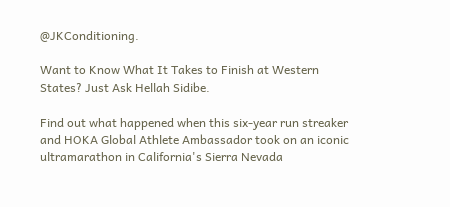@JKConditioning.

Want to Know What It Takes to Finish at Western States? Just Ask Hellah Sidibe.

Find out what happened when this six-year run streaker and HOKA Global Athlete Ambassador took on an iconic ultramarathon in California's Sierra Nevada